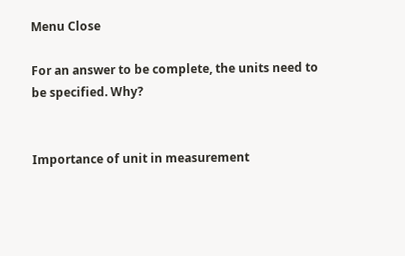Menu Close

For an answer to be complete, the units need to be specified. Why?


Importance of unit in measurement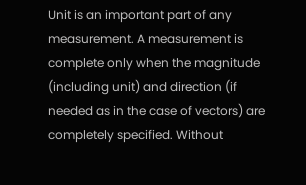Unit is an important part of any measurement. A measurement is complete only when the magnitude (including unit) and direction (if needed as in the case of vectors) are completely specified. Without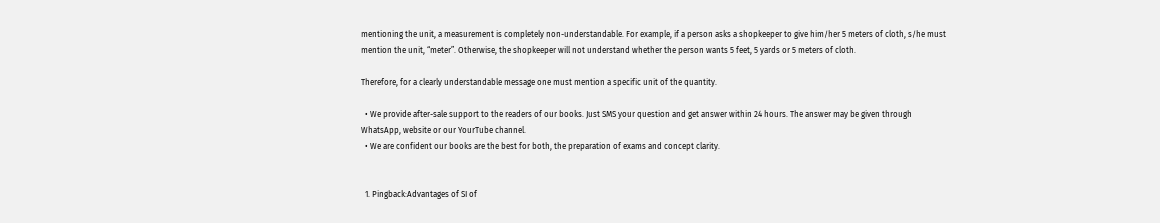mentioning the unit, a measurement is completely non-understandable. For example, if a person asks a shopkeeper to give him/her 5 meters of cloth, s/he must mention the unit, “meter”. Otherwise, the shopkeeper will not understand whether the person wants 5 feet, 5 yards or 5 meters of cloth.

Therefore, for a clearly understandable message one must mention a specific unit of the quantity.

  • We provide after-sale support to the readers of our books. Just SMS your question and get answer within 24 hours. The answer may be given through WhatsApp, website or our YourTube channel.
  • We are confident our books are the best for both, the preparation of exams and concept clarity.


  1. Pingback:Advantages of SI of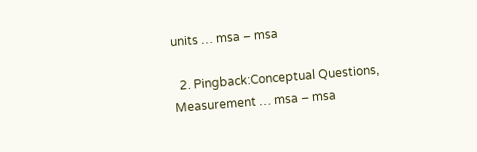units … msa – msa

  2. Pingback:Conceptual Questions, Measurement … msa – msa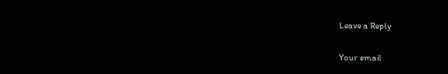Leave a Reply

Your email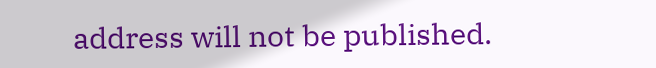address will not be published.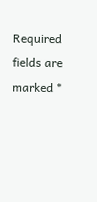Required fields are marked *